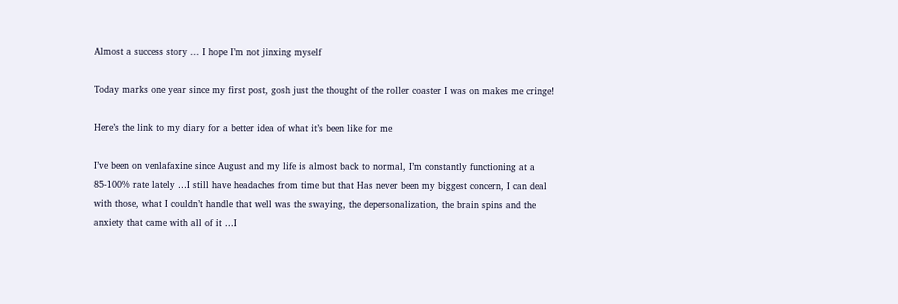Almost a success story ... I hope I’m not jinxing myself

Today marks one year since my first post, gosh just the thought of the roller coaster I was on makes me cringe!

Here’s the link to my diary for a better idea of what it’s been like for me

I’ve been on venlafaxine since August and my life is almost back to normal, I’m constantly functioning at a 85-100% rate lately …I still have headaches from time but that Has never been my biggest concern, I can deal with those, what I couldn’t handle that well was the swaying, the depersonalization, the brain spins and the anxiety that came with all of it …I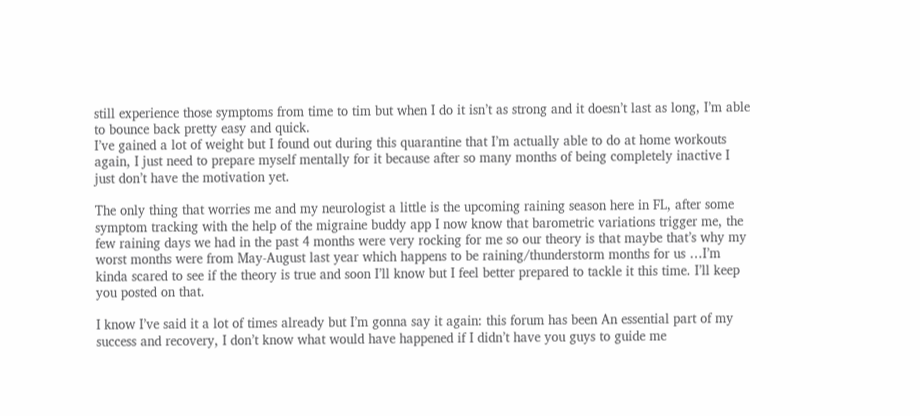still experience those symptoms from time to tim but when I do it isn’t as strong and it doesn’t last as long, I’m able to bounce back pretty easy and quick.
I’ve gained a lot of weight but I found out during this quarantine that I’m actually able to do at home workouts again, I just need to prepare myself mentally for it because after so many months of being completely inactive I just don’t have the motivation yet.

The only thing that worries me and my neurologist a little is the upcoming raining season here in FL, after some symptom tracking with the help of the migraine buddy app I now know that barometric variations trigger me, the few raining days we had in the past 4 months were very rocking for me so our theory is that maybe that’s why my worst months were from May-August last year which happens to be raining/thunderstorm months for us …I’m kinda scared to see if the theory is true and soon I’ll know but I feel better prepared to tackle it this time. I’ll keep you posted on that.

I know I’ve said it a lot of times already but I’m gonna say it again: this forum has been An essential part of my success and recovery, I don’t know what would have happened if I didn’t have you guys to guide me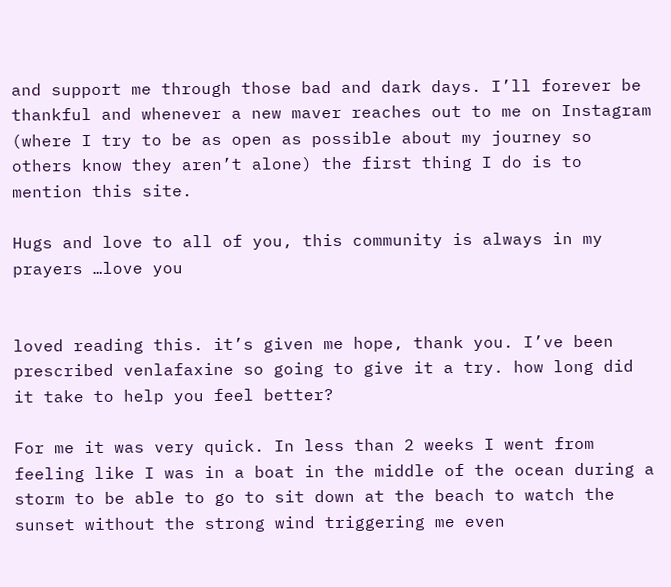and support me through those bad and dark days. I’ll forever be thankful and whenever a new maver reaches out to me on Instagram (where I try to be as open as possible about my journey so others know they aren’t alone) the first thing I do is to mention this site.

Hugs and love to all of you, this community is always in my prayers …love you


loved reading this. it’s given me hope, thank you. I’ve been prescribed venlafaxine so going to give it a try. how long did it take to help you feel better?

For me it was very quick. In less than 2 weeks I went from feeling like I was in a boat in the middle of the ocean during a storm to be able to go to sit down at the beach to watch the sunset without the strong wind triggering me even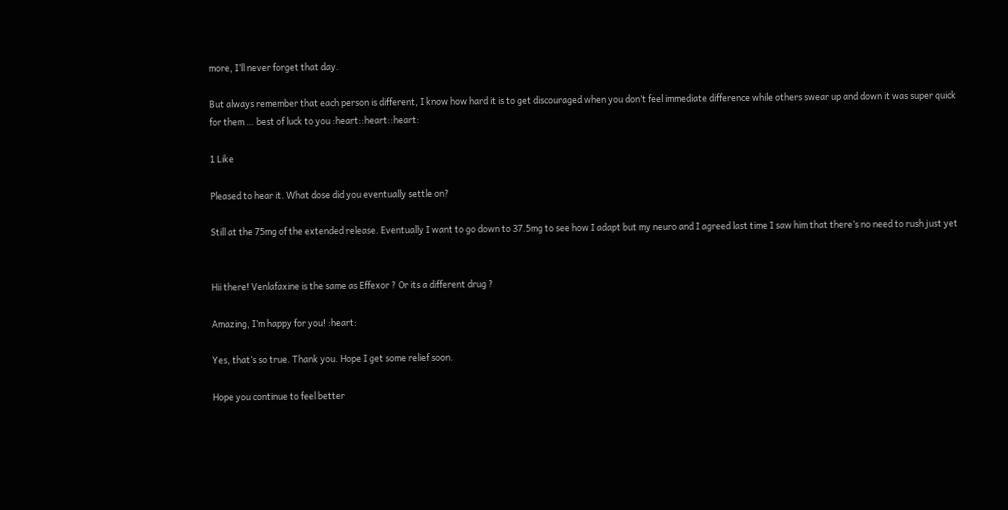more, I’ll never forget that day.

But always remember that each person is different, I know how hard it is to get discouraged when you don’t feel immediate difference while others swear up and down it was super quick for them … best of luck to you :heart::heart::heart:

1 Like

Pleased to hear it. What dose did you eventually settle on?

Still at the 75mg of the extended release. Eventually I want to go down to 37.5mg to see how I adapt but my neuro and I agreed last time I saw him that there’s no need to rush just yet


Hii there! Venlafaxine is the same as Effexor ? Or its a different drug ?

Amazing, I’m happy for you! :heart:

Yes, that’s so true. Thank you. Hope I get some relief soon.

Hope you continue to feel better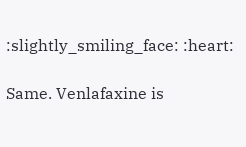:slightly_smiling_face: :heart:

Same. Venlafaxine is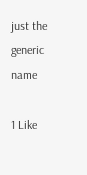just the generic name

1 Like